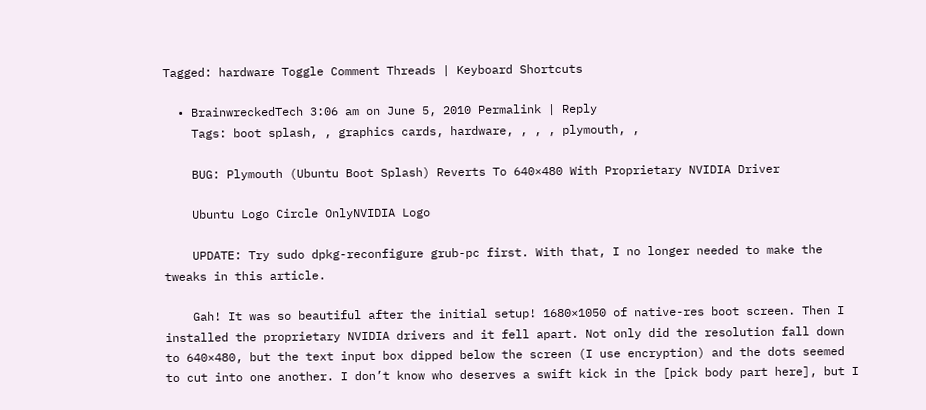Tagged: hardware Toggle Comment Threads | Keyboard Shortcuts

  • BrainwreckedTech 3:06 am on June 5, 2010 Permalink | Reply
    Tags: boot splash, , graphics cards, hardware, , , , plymouth, ,

    BUG: Plymouth (Ubuntu Boot Splash) Reverts To 640×480 With Proprietary NVIDIA Driver

    Ubuntu Logo Circle OnlyNVIDIA Logo

    UPDATE: Try sudo dpkg-reconfigure grub-pc first. With that, I no longer needed to make the tweaks in this article.

    Gah! It was so beautiful after the initial setup! 1680×1050 of native-res boot screen. Then I installed the proprietary NVIDIA drivers and it fell apart. Not only did the resolution fall down to 640×480, but the text input box dipped below the screen (I use encryption) and the dots seemed to cut into one another. I don’t know who deserves a swift kick in the [pick body part here], but I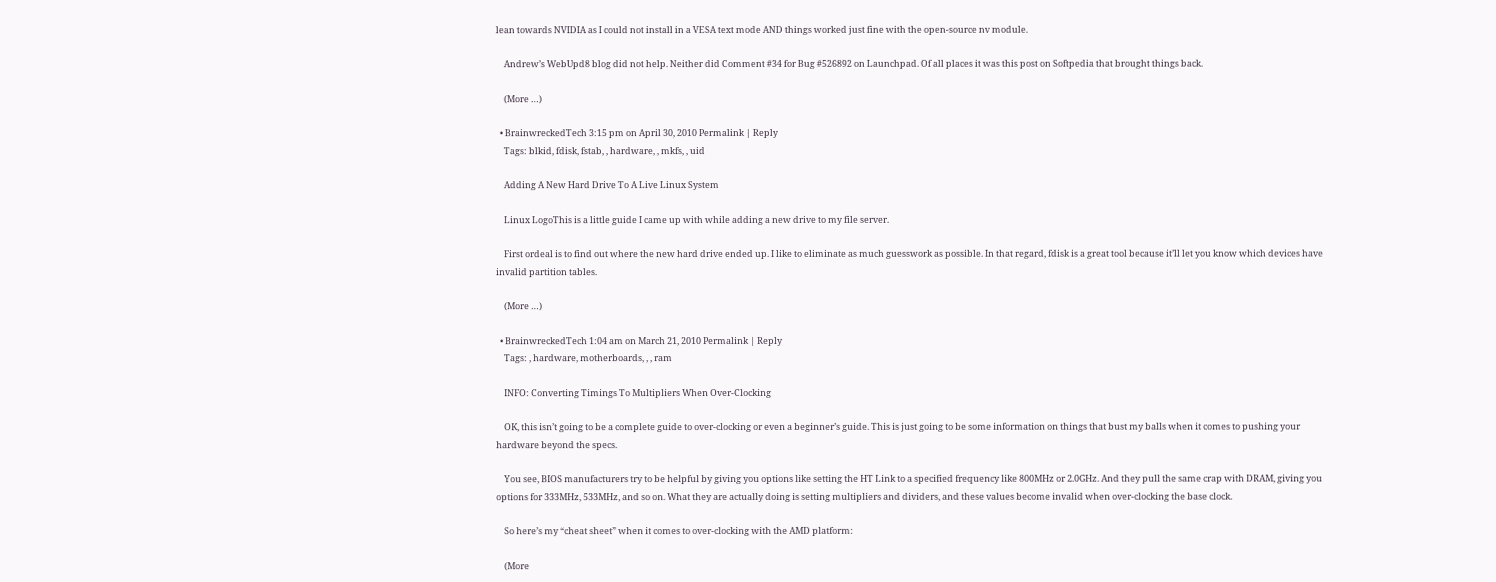lean towards NVIDIA as I could not install in a VESA text mode AND things worked just fine with the open-source nv module.

    Andrew’s WebUpd8 blog did not help. Neither did Comment #34 for Bug #526892 on Launchpad. Of all places it was this post on Softpedia that brought things back.

    (More …)

  • BrainwreckedTech 3:15 pm on April 30, 2010 Permalink | Reply
    Tags: blkid, fdisk, fstab, , hardware, , mkfs, , uid

    Adding A New Hard Drive To A Live Linux System

    Linux LogoThis is a little guide I came up with while adding a new drive to my file server.

    First ordeal is to find out where the new hard drive ended up. I like to eliminate as much guesswork as possible. In that regard, fdisk is a great tool because it’ll let you know which devices have invalid partition tables.

    (More …)

  • BrainwreckedTech 1:04 am on March 21, 2010 Permalink | Reply
    Tags: , hardware, motherboards, , , ram

    INFO: Converting Timings To Multipliers When Over-Clocking

    OK, this isn’t going to be a complete guide to over-clocking or even a beginner’s guide. This is just going to be some information on things that bust my balls when it comes to pushing your hardware beyond the specs.

    You see, BIOS manufacturers try to be helpful by giving you options like setting the HT Link to a specified frequency like 800MHz or 2.0GHz. And they pull the same crap with DRAM, giving you options for 333MHz, 533MHz, and so on. What they are actually doing is setting multipliers and dividers, and these values become invalid when over-clocking the base clock.

    So here’s my “cheat sheet” when it comes to over-clocking with the AMD platform:

    (More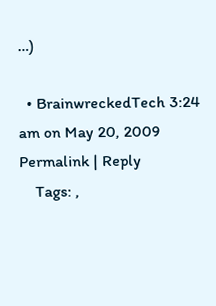…)

  • BrainwreckedTech 3:24 am on May 20, 2009 Permalink | Reply
    Tags: ,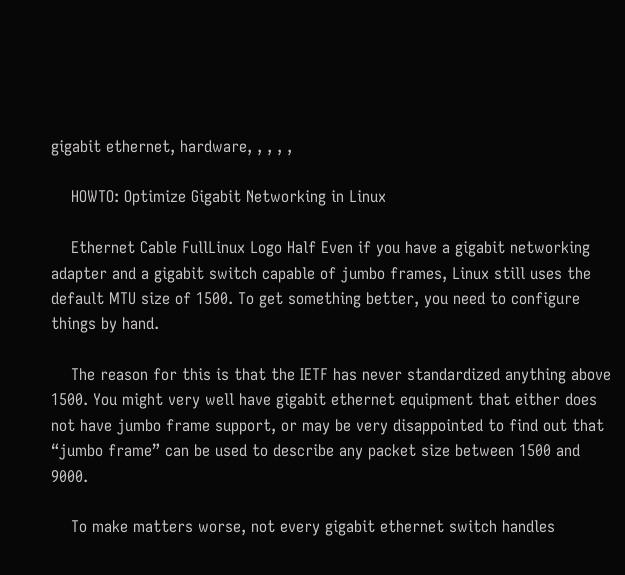gigabit ethernet, hardware, , , , ,

    HOWTO: Optimize Gigabit Networking in Linux

    Ethernet Cable FullLinux Logo Half Even if you have a gigabit networking adapter and a gigabit switch capable of jumbo frames, Linux still uses the default MTU size of 1500. To get something better, you need to configure things by hand.

    The reason for this is that the IETF has never standardized anything above 1500. You might very well have gigabit ethernet equipment that either does not have jumbo frame support, or may be very disappointed to find out that “jumbo frame” can be used to describe any packet size between 1500 and 9000.

    To make matters worse, not every gigabit ethernet switch handles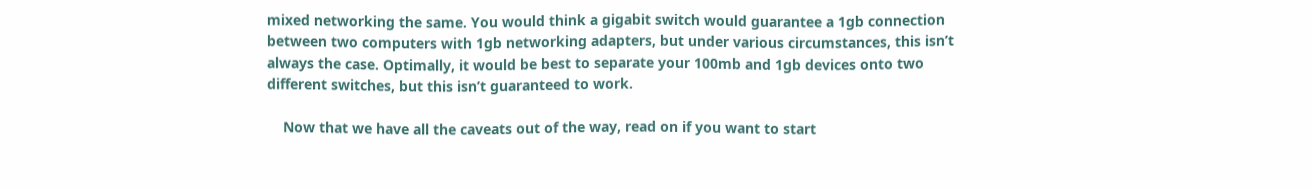mixed networking the same. You would think a gigabit switch would guarantee a 1gb connection between two computers with 1gb networking adapters, but under various circumstances, this isn’t always the case. Optimally, it would be best to separate your 100mb and 1gb devices onto two different switches, but this isn’t guaranteed to work.

    Now that we have all the caveats out of the way, read on if you want to start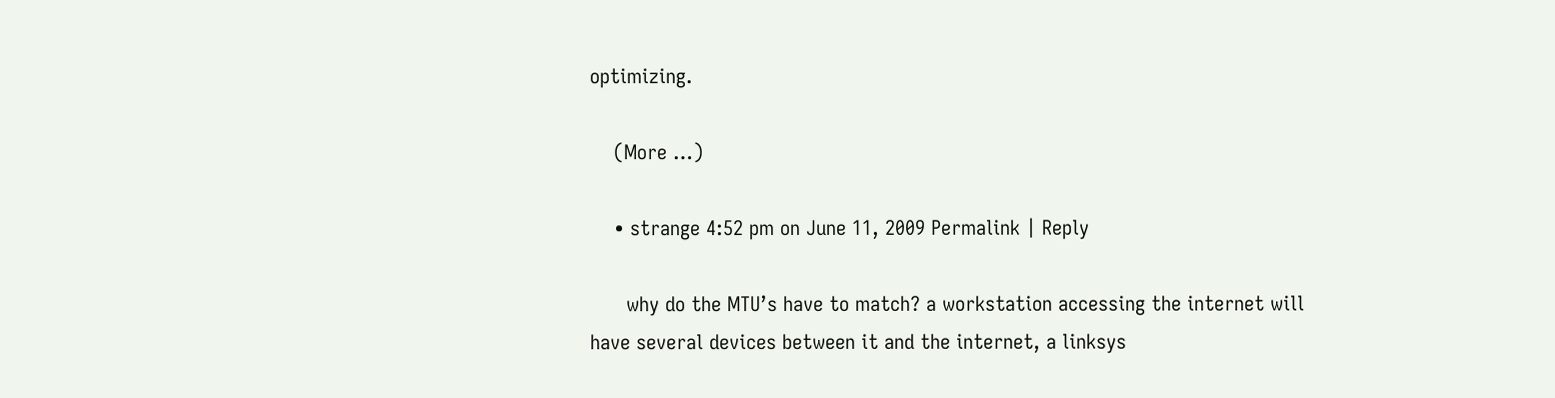optimizing.

    (More …)

    • strange 4:52 pm on June 11, 2009 Permalink | Reply

      why do the MTU’s have to match? a workstation accessing the internet will have several devices between it and the internet, a linksys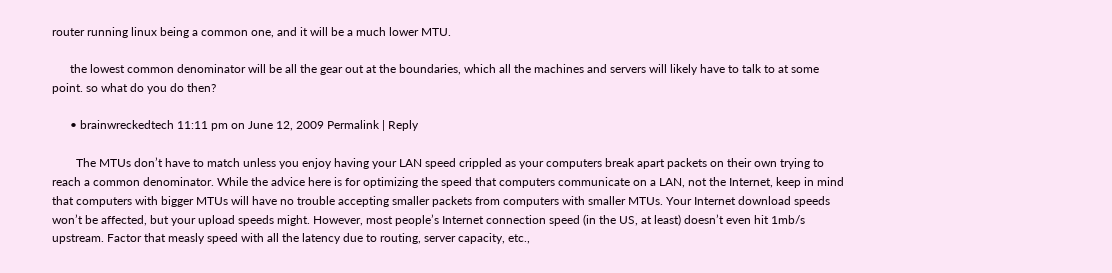router running linux being a common one, and it will be a much lower MTU.

      the lowest common denominator will be all the gear out at the boundaries, which all the machines and servers will likely have to talk to at some point. so what do you do then?

      • brainwreckedtech 11:11 pm on June 12, 2009 Permalink | Reply

        The MTUs don’t have to match unless you enjoy having your LAN speed crippled as your computers break apart packets on their own trying to reach a common denominator. While the advice here is for optimizing the speed that computers communicate on a LAN, not the Internet, keep in mind that computers with bigger MTUs will have no trouble accepting smaller packets from computers with smaller MTUs. Your Internet download speeds won’t be affected, but your upload speeds might. However, most people’s Internet connection speed (in the US, at least) doesn’t even hit 1mb/s upstream. Factor that measly speed with all the latency due to routing, server capacity, etc.,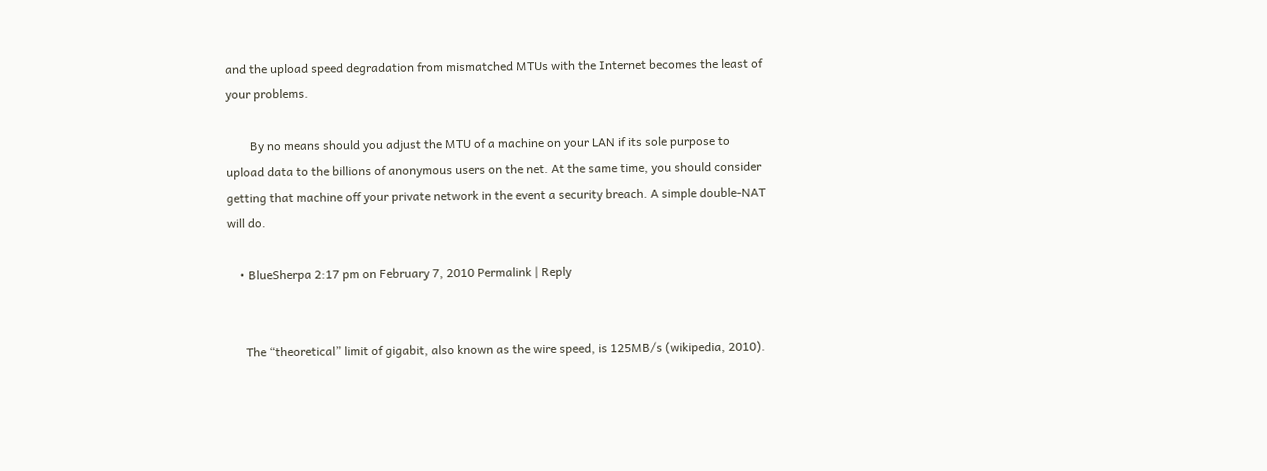and the upload speed degradation from mismatched MTUs with the Internet becomes the least of your problems.

        By no means should you adjust the MTU of a machine on your LAN if its sole purpose to upload data to the billions of anonymous users on the net. At the same time, you should consider getting that machine off your private network in the event a security breach. A simple double-NAT will do.

    • BlueSherpa 2:17 pm on February 7, 2010 Permalink | Reply


      The “theoretical” limit of gigabit, also known as the wire speed, is 125MB/s (wikipedia, 2010).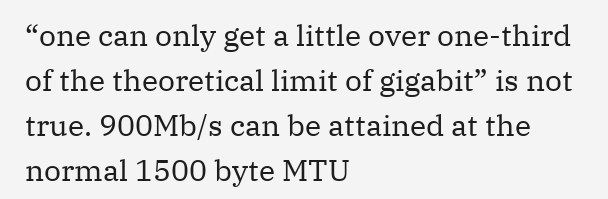“one can only get a little over one-third of the theoretical limit of gigabit” is not true. 900Mb/s can be attained at the normal 1500 byte MTU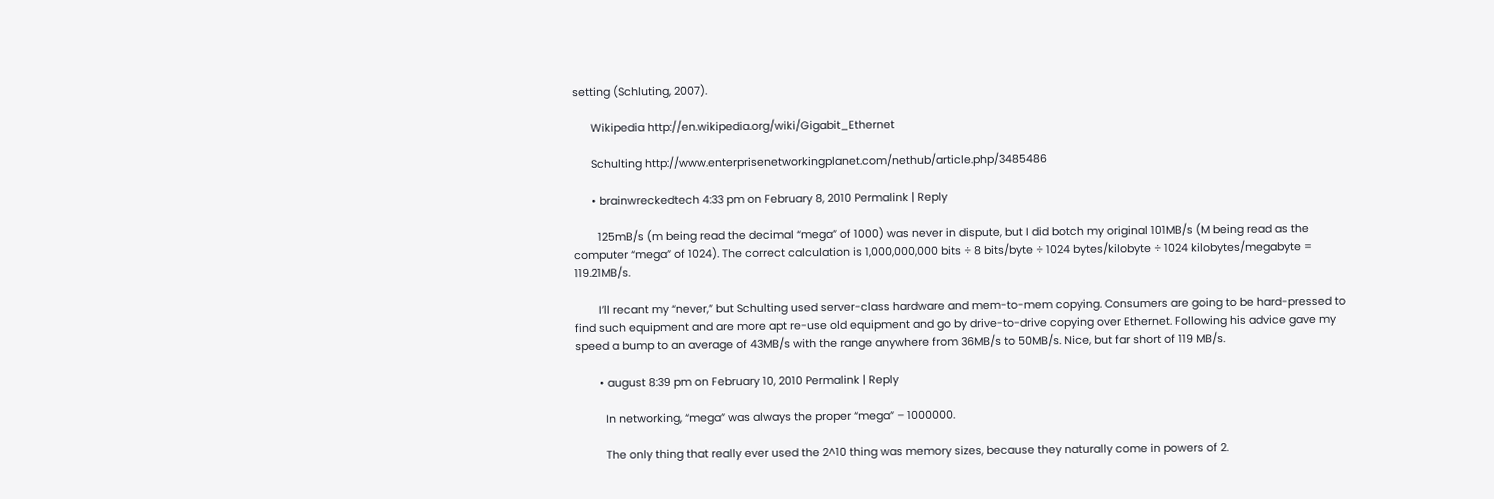setting (Schluting, 2007).

      Wikipedia http://en.wikipedia.org/wiki/Gigabit_Ethernet

      Schulting http://www.enterprisenetworkingplanet.com/nethub/article.php/3485486

      • brainwreckedtech 4:33 pm on February 8, 2010 Permalink | Reply

        125mB/s (m being read the decimal “mega” of 1000) was never in dispute, but I did botch my original 101MB/s (M being read as the computer “mega” of 1024). The correct calculation is 1,000,000,000 bits ÷ 8 bits/byte ÷ 1024 bytes/kilobyte ÷ 1024 kilobytes/megabyte = 119.21MB/s.

        I’ll recant my “never,” but Schulting used server-class hardware and mem-to-mem copying. Consumers are going to be hard-pressed to find such equipment and are more apt re-use old equipment and go by drive-to-drive copying over Ethernet. Following his advice gave my speed a bump to an average of 43MB/s with the range anywhere from 36MB/s to 50MB/s. Nice, but far short of 119 MB/s.

        • august 8:39 pm on February 10, 2010 Permalink | Reply

          In networking, “mega” was always the proper “mega” – 1000000.

          The only thing that really ever used the 2^10 thing was memory sizes, because they naturally come in powers of 2.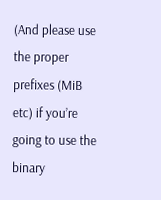(And please use the proper prefixes (MiB etc) if you’re going to use the binary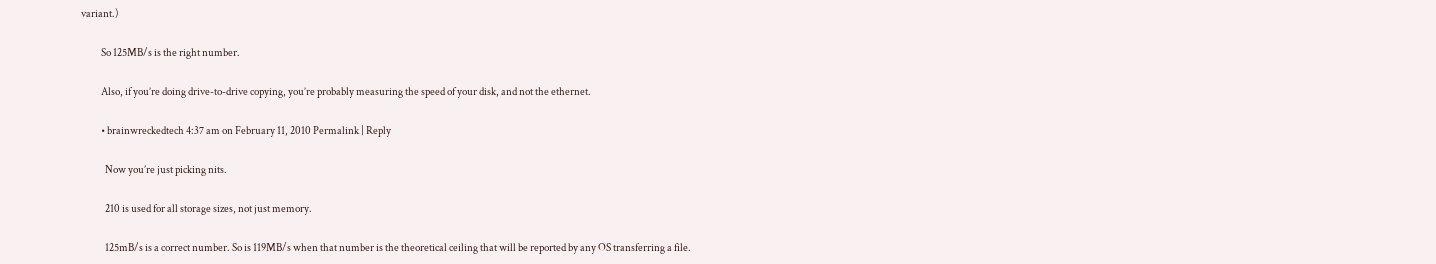variant.)

          So 125MB/s is the right number.

          Also, if you’re doing drive-to-drive copying, you’re probably measuring the speed of your disk, and not the ethernet.

          • brainwreckedtech 4:37 am on February 11, 2010 Permalink | Reply

            Now you’re just picking nits.

            210 is used for all storage sizes, not just memory.

            125mB/s is a correct number. So is 119MB/s when that number is the theoretical ceiling that will be reported by any OS transferring a file.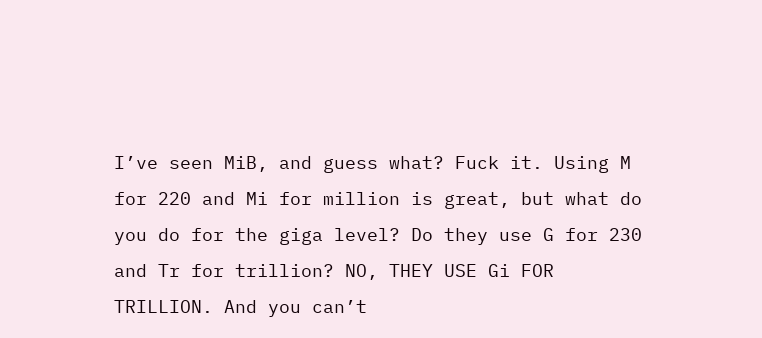I’ve seen MiB, and guess what? Fuck it. Using M for 220 and Mi for million is great, but what do you do for the giga level? Do they use G for 230 and Tr for trillion? NO, THEY USE Gi FOR TRILLION. And you can’t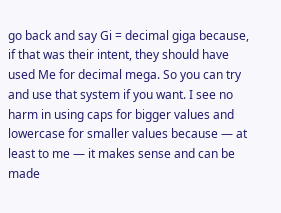go back and say Gi = decimal giga because, if that was their intent, they should have used Me for decimal mega. So you can try and use that system if you want. I see no harm in using caps for bigger values and lowercase for smaller values because — at least to me — it makes sense and can be made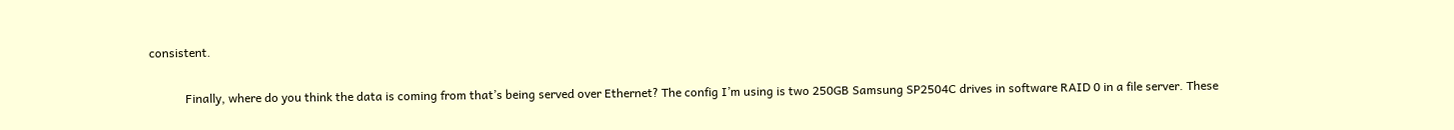consistent.

            Finally, where do you think the data is coming from that’s being served over Ethernet? The config I’m using is two 250GB Samsung SP2504C drives in software RAID 0 in a file server. These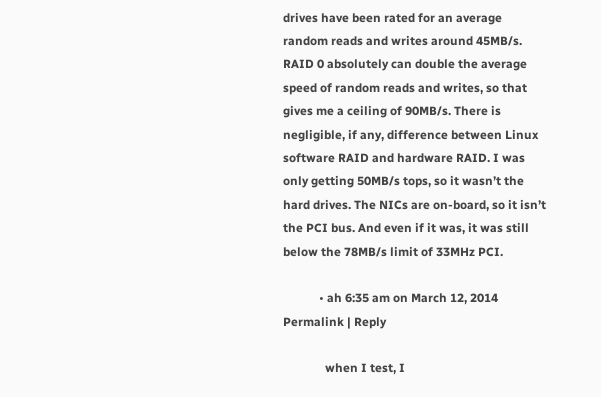drives have been rated for an average random reads and writes around 45MB/s. RAID 0 absolutely can double the average speed of random reads and writes, so that gives me a ceiling of 90MB/s. There is negligible, if any, difference between Linux software RAID and hardware RAID. I was only getting 50MB/s tops, so it wasn’t the hard drives. The NICs are on-board, so it isn’t the PCI bus. And even if it was, it was still below the 78MB/s limit of 33MHz PCI.

            • ah 6:35 am on March 12, 2014 Permalink | Reply

              when I test, I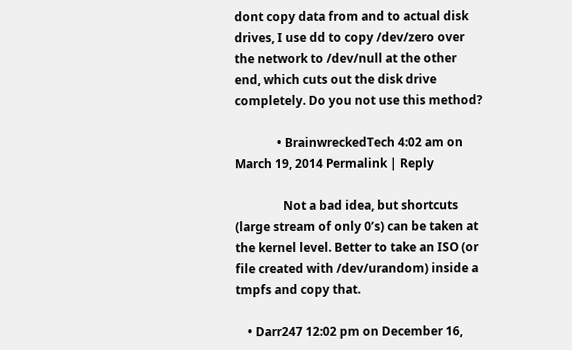dont copy data from and to actual disk drives, I use dd to copy /dev/zero over the network to /dev/null at the other end, which cuts out the disk drive completely. Do you not use this method?

              • BrainwreckedTech 4:02 am on March 19, 2014 Permalink | Reply

                Not a bad idea, but shortcuts (large stream of only 0’s) can be taken at the kernel level. Better to take an ISO (or file created with /dev/urandom) inside a tmpfs and copy that.

    • Darr247 12:02 pm on December 16,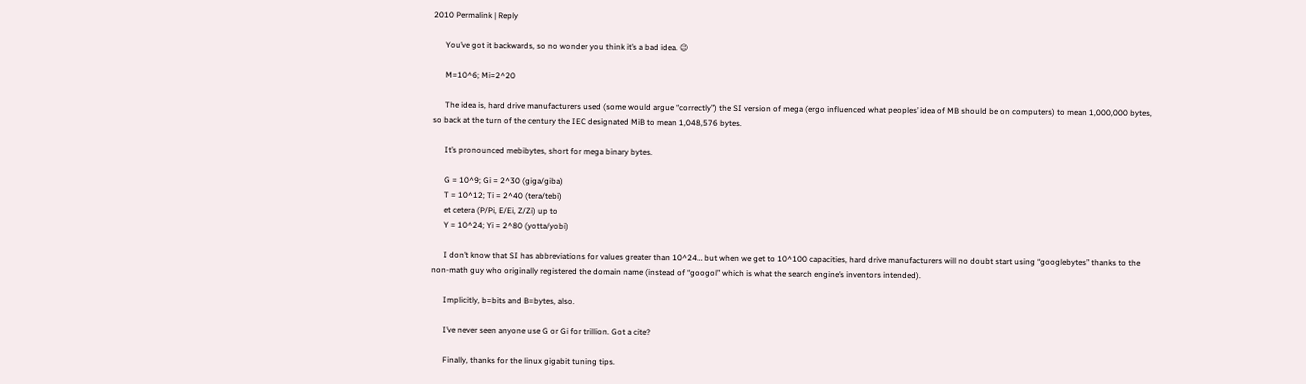2010 Permalink | Reply

      You’ve got it backwards, so no wonder you think it’s a bad idea. 😉

      M=10^6; Mi=2^20

      The idea is, hard drive manufacturers used (some would argue “correctly”) the SI version of mega (ergo influenced what peoples’ idea of MB should be on computers) to mean 1,000,000 bytes, so back at the turn of the century the IEC designated MiB to mean 1,048,576 bytes.

      It’s pronounced mebibytes, short for mega binary bytes.

      G = 10^9; Gi = 2^30 (giga/giba)
      T = 10^12; Ti = 2^40 (tera/tebi)
      et cetera (P/Pi, E/Ei, Z/Zi) up to
      Y = 10^24; Yi = 2^80 (yotta/yobi)

      I don’t know that SI has abbreviations for values greater than 10^24… but when we get to 10^100 capacities, hard drive manufacturers will no doubt start using “googlebytes” thanks to the non-math guy who originally registered the domain name (instead of “googol” which is what the search engine’s inventors intended).

      Implicitly, b=bits and B=bytes, also.

      I’ve never seen anyone use G or Gi for trillion. Got a cite?

      Finally, thanks for the linux gigabit tuning tips.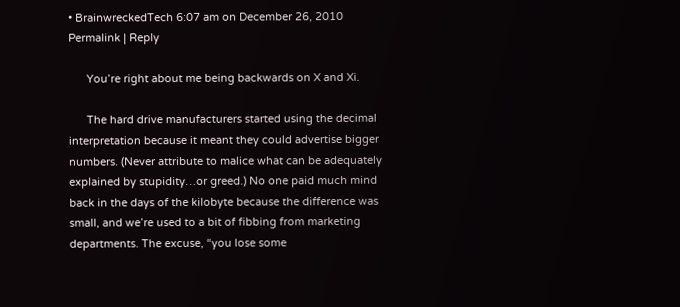• BrainwreckedTech 6:07 am on December 26, 2010 Permalink | Reply

      You’re right about me being backwards on X and Xi.

      The hard drive manufacturers started using the decimal interpretation because it meant they could advertise bigger numbers. (Never attribute to malice what can be adequately explained by stupidity…or greed.) No one paid much mind back in the days of the kilobyte because the difference was small, and we’re used to a bit of fibbing from marketing departments. The excuse, “you lose some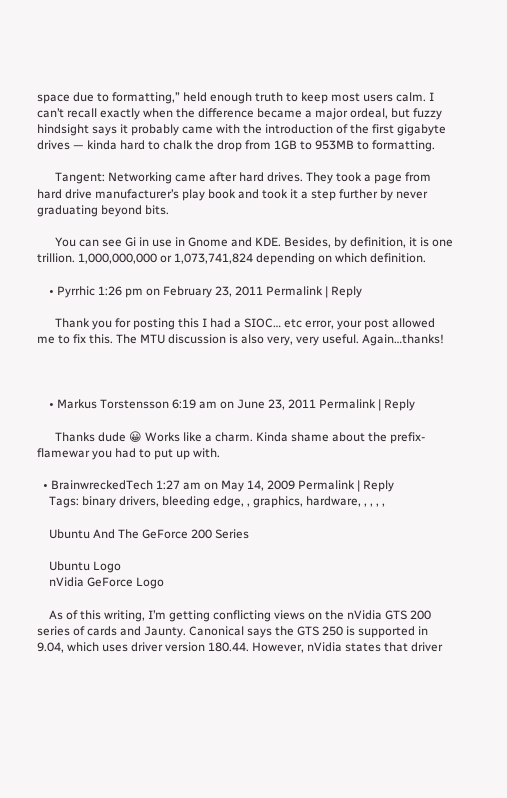space due to formatting,” held enough truth to keep most users calm. I can’t recall exactly when the difference became a major ordeal, but fuzzy hindsight says it probably came with the introduction of the first gigabyte drives — kinda hard to chalk the drop from 1GB to 953MB to formatting.

      Tangent: Networking came after hard drives. They took a page from hard drive manufacturer’s play book and took it a step further by never graduating beyond bits.

      You can see Gi in use in Gnome and KDE. Besides, by definition, it is one trillion. 1,000,000,000 or 1,073,741,824 depending on which definition.

    • Pyrrhic 1:26 pm on February 23, 2011 Permalink | Reply

      Thank you for posting this I had a SIOC… etc error, your post allowed me to fix this. The MTU discussion is also very, very useful. Again…thanks!



    • Markus Torstensson 6:19 am on June 23, 2011 Permalink | Reply

      Thanks dude 😀 Works like a charm. Kinda shame about the prefix-flamewar you had to put up with.

  • BrainwreckedTech 1:27 am on May 14, 2009 Permalink | Reply
    Tags: binary drivers, bleeding edge, , graphics, hardware, , , , ,

    Ubuntu And The GeForce 200 Series

    Ubuntu Logo
    nVidia GeForce Logo

    As of this writing, I’m getting conflicting views on the nVidia GTS 200 series of cards and Jaunty. Canonical says the GTS 250 is supported in 9.04, which uses driver version 180.44. However, nVidia states that driver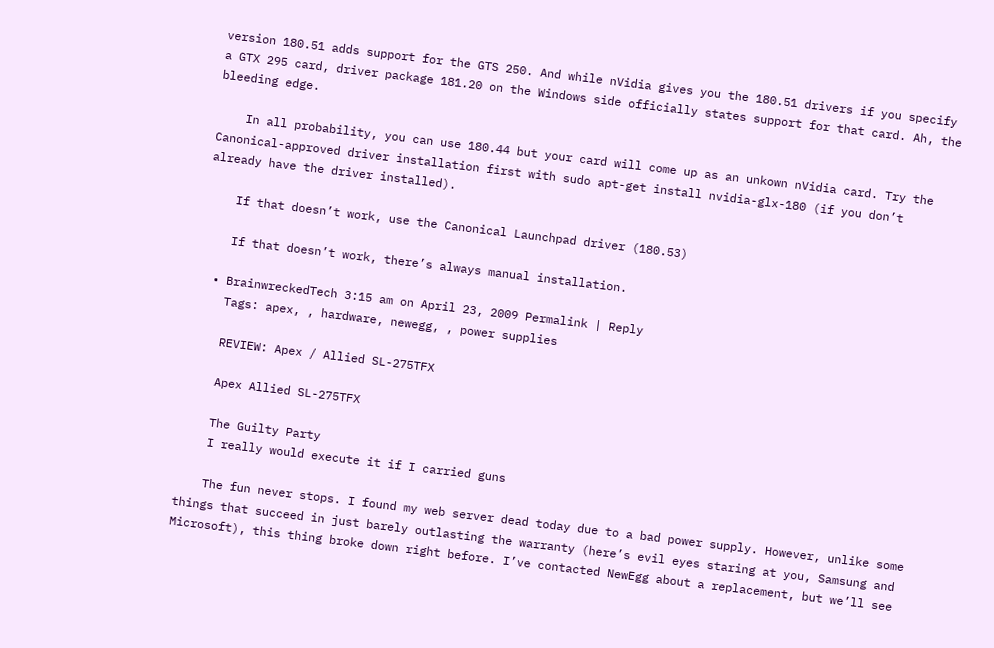version 180.51 adds support for the GTS 250. And while nVidia gives you the 180.51 drivers if you specify a GTX 295 card, driver package 181.20 on the Windows side officially states support for that card. Ah, the bleeding edge.

    In all probability, you can use 180.44 but your card will come up as an unkown nVidia card. Try the Canonical-approved driver installation first with sudo apt-get install nvidia-glx-180 (if you don’t already have the driver installed).

    If that doesn’t work, use the Canonical Launchpad driver (180.53)

    If that doesn’t work, there’s always manual installation.

  • BrainwreckedTech 3:15 am on April 23, 2009 Permalink | Reply
    Tags: apex, , hardware, newegg, , power supplies

    REVIEW: Apex / Allied SL-275TFX

    Apex Allied SL-275TFX

    The Guilty Party
    I really would execute it if I carried guns

    The fun never stops. I found my web server dead today due to a bad power supply. However, unlike some things that succeed in just barely outlasting the warranty (here’s evil eyes staring at you, Samsung and Microsoft), this thing broke down right before. I’ve contacted NewEgg about a replacement, but we’ll see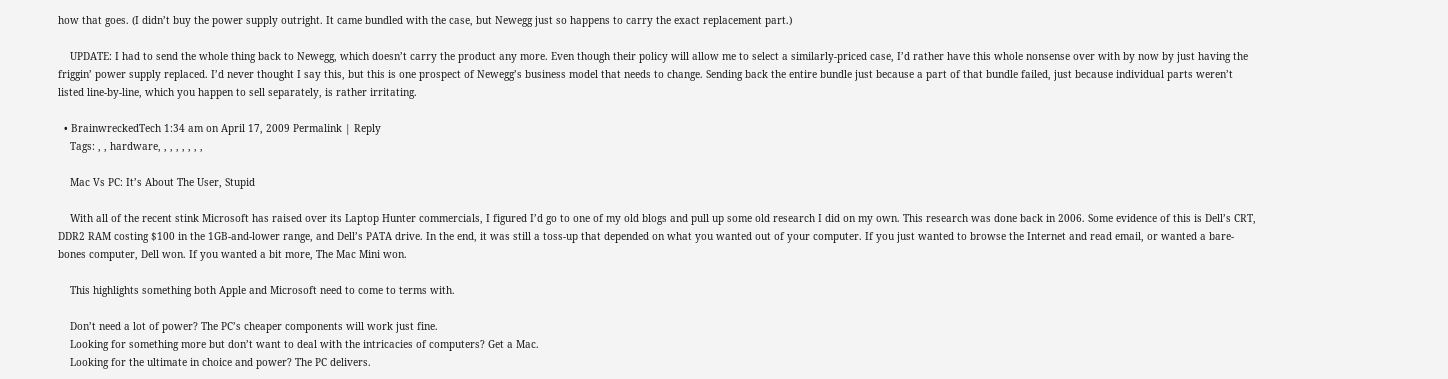how that goes. (I didn’t buy the power supply outright. It came bundled with the case, but Newegg just so happens to carry the exact replacement part.)

    UPDATE: I had to send the whole thing back to Newegg, which doesn’t carry the product any more. Even though their policy will allow me to select a similarly-priced case, I’d rather have this whole nonsense over with by now by just having the friggin’ power supply replaced. I’d never thought I say this, but this is one prospect of Newegg’s business model that needs to change. Sending back the entire bundle just because a part of that bundle failed, just because individual parts weren’t listed line-by-line, which you happen to sell separately, is rather irritating.

  • BrainwreckedTech 1:34 am on April 17, 2009 Permalink | Reply
    Tags: , , hardware, , , , , , , ,

    Mac Vs PC: It’s About The User, Stupid

    With all of the recent stink Microsoft has raised over its Laptop Hunter commercials, I figured I’d go to one of my old blogs and pull up some old research I did on my own. This research was done back in 2006. Some evidence of this is Dell’s CRT, DDR2 RAM costing $100 in the 1GB-and-lower range, and Dell’s PATA drive. In the end, it was still a toss-up that depended on what you wanted out of your computer. If you just wanted to browse the Internet and read email, or wanted a bare-bones computer, Dell won. If you wanted a bit more, The Mac Mini won.

    This highlights something both Apple and Microsoft need to come to terms with.

    Don’t need a lot of power? The PC’s cheaper components will work just fine.
    Looking for something more but don’t want to deal with the intricacies of computers? Get a Mac.
    Looking for the ultimate in choice and power? The PC delivers.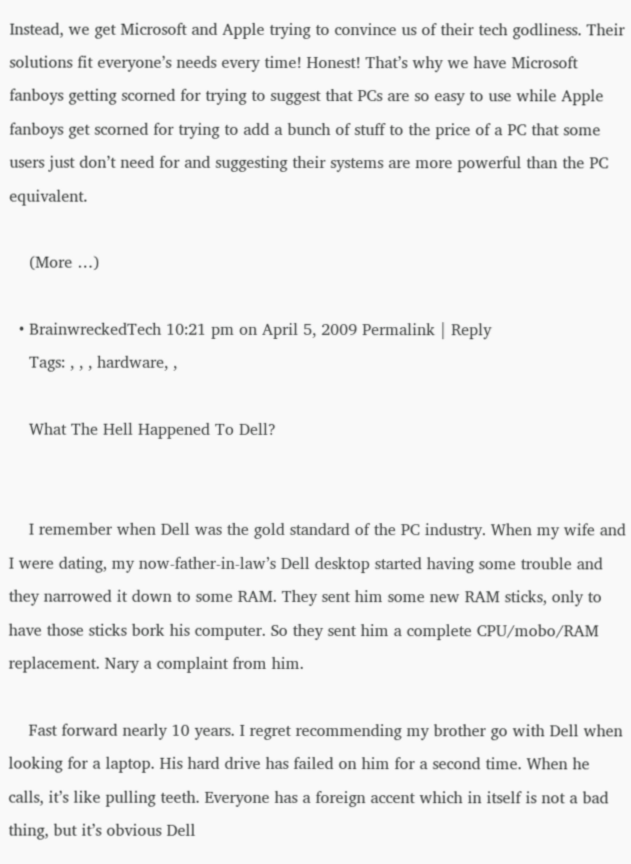Instead, we get Microsoft and Apple trying to convince us of their tech godliness. Their solutions fit everyone’s needs every time! Honest! That’s why we have Microsoft fanboys getting scorned for trying to suggest that PCs are so easy to use while Apple fanboys get scorned for trying to add a bunch of stuff to the price of a PC that some users just don’t need for and suggesting their systems are more powerful than the PC equivalent.

    (More …)

  • BrainwreckedTech 10:21 pm on April 5, 2009 Permalink | Reply
    Tags: , , , hardware, ,

    What The Hell Happened To Dell?


    I remember when Dell was the gold standard of the PC industry. When my wife and I were dating, my now-father-in-law’s Dell desktop started having some trouble and they narrowed it down to some RAM. They sent him some new RAM sticks, only to have those sticks bork his computer. So they sent him a complete CPU/mobo/RAM replacement. Nary a complaint from him.

    Fast forward nearly 10 years. I regret recommending my brother go with Dell when looking for a laptop. His hard drive has failed on him for a second time. When he calls, it’s like pulling teeth. Everyone has a foreign accent which in itself is not a bad thing, but it’s obvious Dell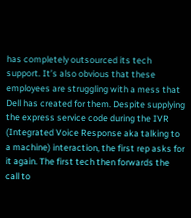has completely outsourced its tech support. It’s also obvious that these employees are struggling with a mess that Dell has created for them. Despite supplying the express service code during the IVR (Integrated Voice Response aka talking to a machine) interaction, the first rep asks for it again. The first tech then forwards the call to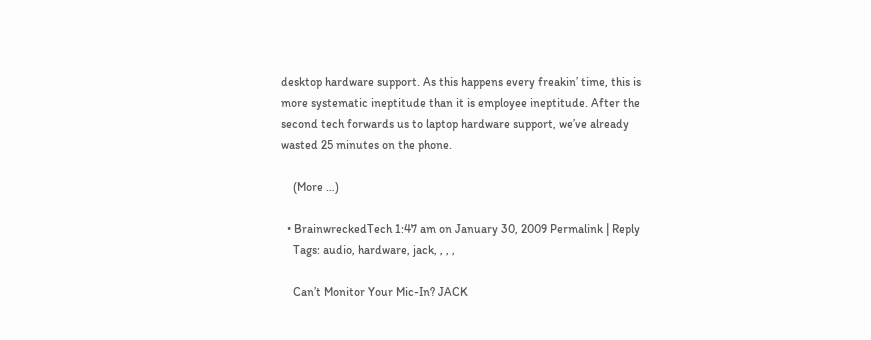desktop hardware support. As this happens every freakin’ time, this is more systematic ineptitude than it is employee ineptitude. After the second tech forwards us to laptop hardware support, we’ve already wasted 25 minutes on the phone.

    (More …)

  • BrainwreckedTech 1:47 am on January 30, 2009 Permalink | Reply
    Tags: audio, hardware, jack, , , ,

    Can’t Monitor Your Mic-In? JACK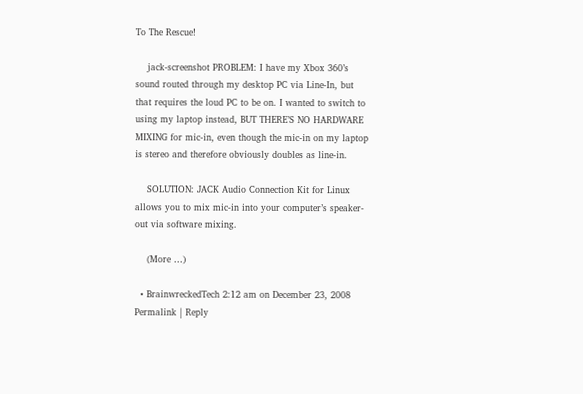To The Rescue!

    jack-screenshot PROBLEM: I have my Xbox 360’s sound routed through my desktop PC via Line-In, but that requires the loud PC to be on. I wanted to switch to using my laptop instead, BUT THERE’S NO HARDWARE MIXING for mic-in, even though the mic-in on my laptop is stereo and therefore obviously doubles as line-in.

    SOLUTION: JACK Audio Connection Kit for Linux allows you to mix mic-in into your computer’s speaker-out via software mixing.

    (More …)

  • BrainwreckedTech 2:12 am on December 23, 2008 Permalink | Reply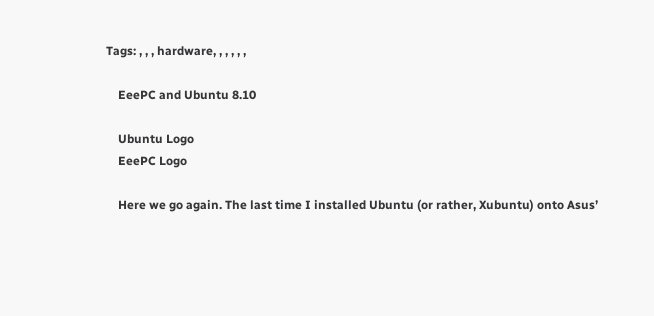Tags: , , , hardware, , , , , ,

    EeePC and Ubuntu 8.10

    Ubuntu Logo
    EeePC Logo

    Here we go again. The last time I installed Ubuntu (or rather, Xubuntu) onto Asus’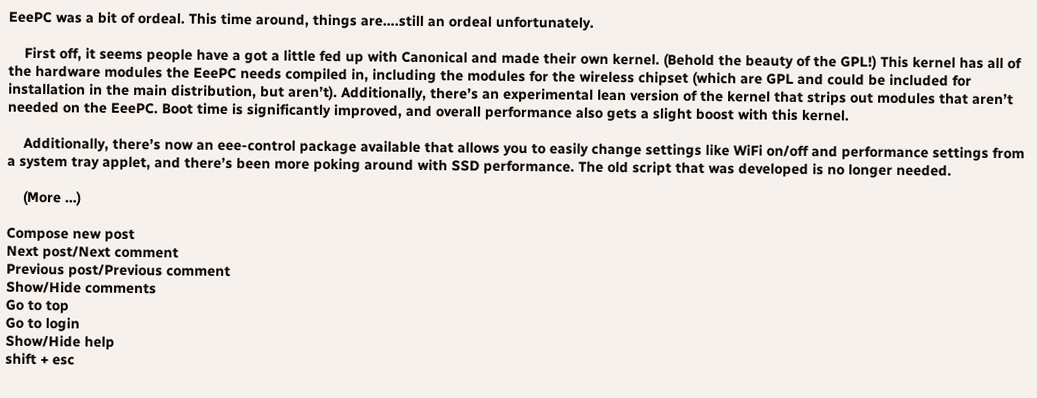EeePC was a bit of ordeal. This time around, things are….still an ordeal unfortunately.

    First off, it seems people have a got a little fed up with Canonical and made their own kernel. (Behold the beauty of the GPL!) This kernel has all of the hardware modules the EeePC needs compiled in, including the modules for the wireless chipset (which are GPL and could be included for installation in the main distribution, but aren’t). Additionally, there’s an experimental lean version of the kernel that strips out modules that aren’t needed on the EeePC. Boot time is significantly improved, and overall performance also gets a slight boost with this kernel.

    Additionally, there’s now an eee-control package available that allows you to easily change settings like WiFi on/off and performance settings from a system tray applet, and there’s been more poking around with SSD performance. The old script that was developed is no longer needed.

    (More …)

Compose new post
Next post/Next comment
Previous post/Previous comment
Show/Hide comments
Go to top
Go to login
Show/Hide help
shift + esc